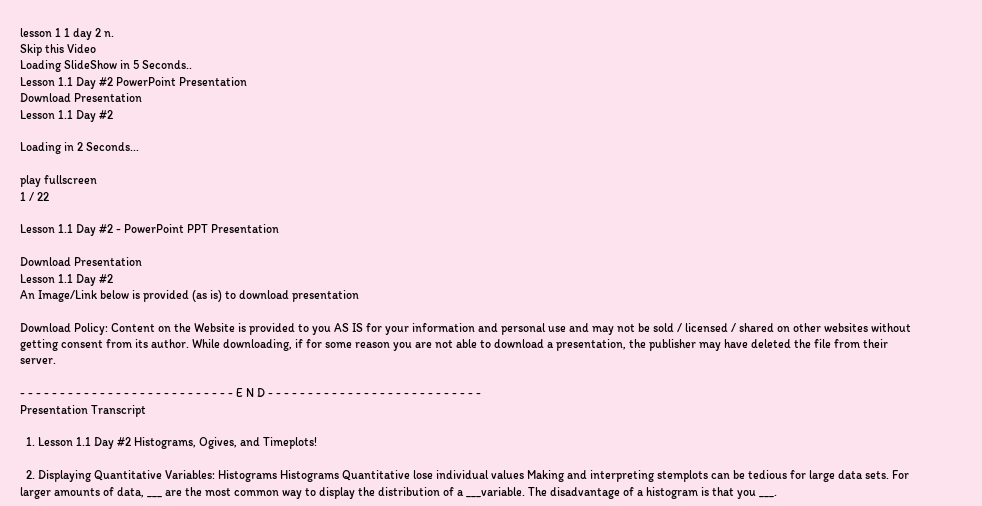lesson 1 1 day 2 n.
Skip this Video
Loading SlideShow in 5 Seconds..
Lesson 1.1 Day #2 PowerPoint Presentation
Download Presentation
Lesson 1.1 Day #2

Loading in 2 Seconds...

play fullscreen
1 / 22

Lesson 1.1 Day #2 - PowerPoint PPT Presentation

Download Presentation
Lesson 1.1 Day #2
An Image/Link below is provided (as is) to download presentation

Download Policy: Content on the Website is provided to you AS IS for your information and personal use and may not be sold / licensed / shared on other websites without getting consent from its author. While downloading, if for some reason you are not able to download a presentation, the publisher may have deleted the file from their server.

- - - - - - - - - - - - - - - - - - - - - - - - - - - E N D - - - - - - - - - - - - - - - - - - - - - - - - - - -
Presentation Transcript

  1. Lesson 1.1 Day #2 Histograms, Ogives, and Timeplots!

  2. Displaying Quantitative Variables: Histograms Histograms Quantitative lose individual values Making and interpreting stemplots can be tedious for large data sets. For larger amounts of data, ___ are the most common way to display the distribution of a ___variable. The disadvantage of a histogram is that you ___.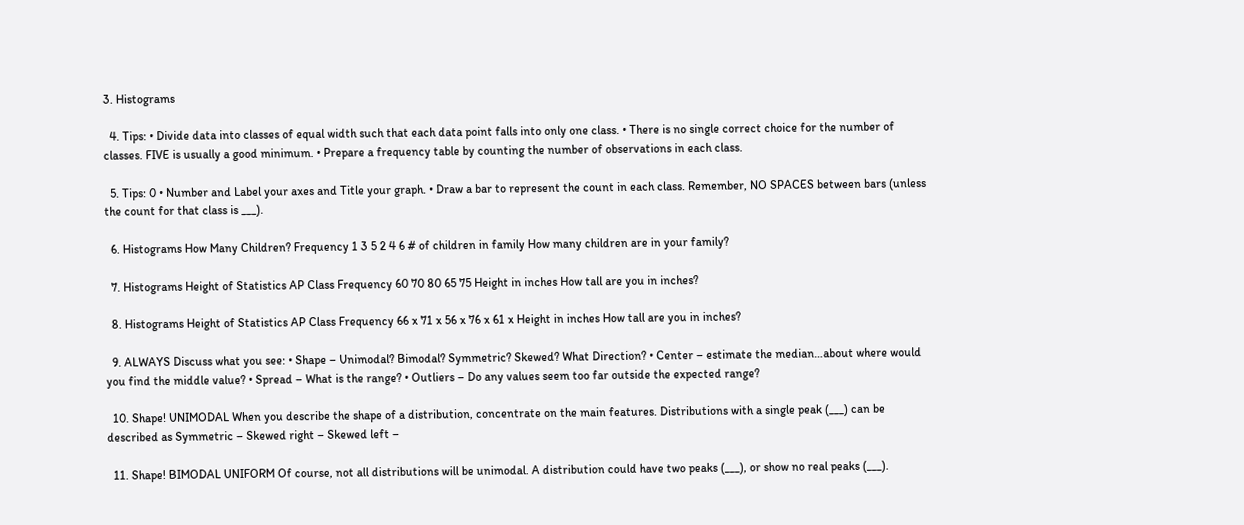3. Histograms

  4. Tips: • Divide data into classes of equal width such that each data point falls into only one class. • There is no single correct choice for the number of classes. FIVE is usually a good minimum. • Prepare a frequency table by counting the number of observations in each class.

  5. Tips: 0 • Number and Label your axes and Title your graph. • Draw a bar to represent the count in each class. Remember, NO SPACES between bars (unless the count for that class is ___).

  6. Histograms How Many Children? Frequency 1 3 5 2 4 6 # of children in family How many children are in your family?

  7. Histograms Height of Statistics AP Class Frequency 60 70 80 65 75 Height in inches How tall are you in inches?

  8. Histograms Height of Statistics AP Class Frequency 66 x 71 x 56 x 76 x 61 x Height in inches How tall are you in inches?

  9. ALWAYS Discuss what you see: • Shape – Unimodal? Bimodal? Symmetric? Skewed? What Direction? • Center – estimate the median…about where would you find the middle value? • Spread – What is the range? • Outliers – Do any values seem too far outside the expected range?

  10. Shape! UNIMODAL When you describe the shape of a distribution, concentrate on the main features. Distributions with a single peak (___) can be described as Symmetric – Skewed right – Skewed left –

  11. Shape! BIMODAL UNIFORM Of course, not all distributions will be unimodal. A distribution could have two peaks (___), or show no real peaks (___).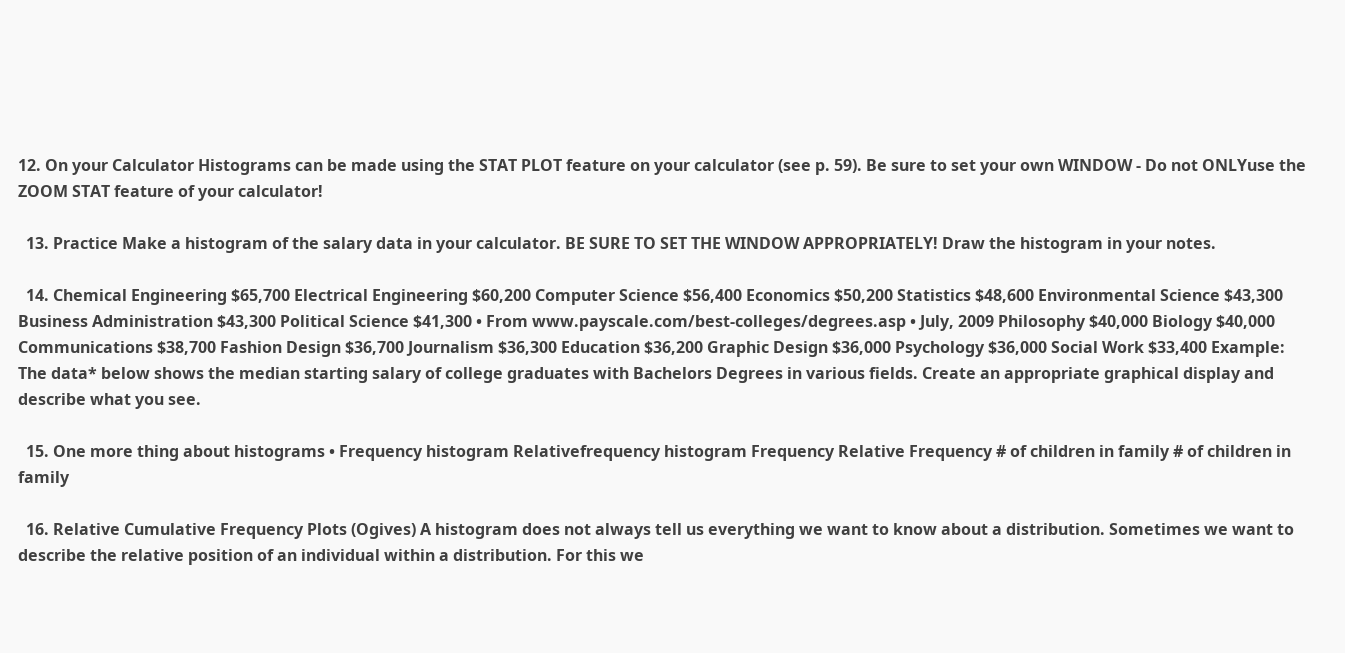12. On your Calculator Histograms can be made using the STAT PLOT feature on your calculator (see p. 59). Be sure to set your own WINDOW - Do not ONLYuse the ZOOM STAT feature of your calculator!

  13. Practice Make a histogram of the salary data in your calculator. BE SURE TO SET THE WINDOW APPROPRIATELY! Draw the histogram in your notes.

  14. Chemical Engineering $65,700 Electrical Engineering $60,200 Computer Science $56,400 Economics $50,200 Statistics $48,600 Environmental Science $43,300 Business Administration $43,300 Political Science $41,300 • From www.payscale.com/best-colleges/degrees.asp • July, 2009 Philosophy $40,000 Biology $40,000 Communications $38,700 Fashion Design $36,700 Journalism $36,300 Education $36,200 Graphic Design $36,000 Psychology $36,000 Social Work $33,400 Example: The data* below shows the median starting salary of college graduates with Bachelors Degrees in various fields. Create an appropriate graphical display and describe what you see.

  15. One more thing about histograms • Frequency histogram Relativefrequency histogram Frequency Relative Frequency # of children in family # of children in family

  16. Relative Cumulative Frequency Plots (Ogives) A histogram does not always tell us everything we want to know about a distribution. Sometimes we want to describe the relative position of an individual within a distribution. For this we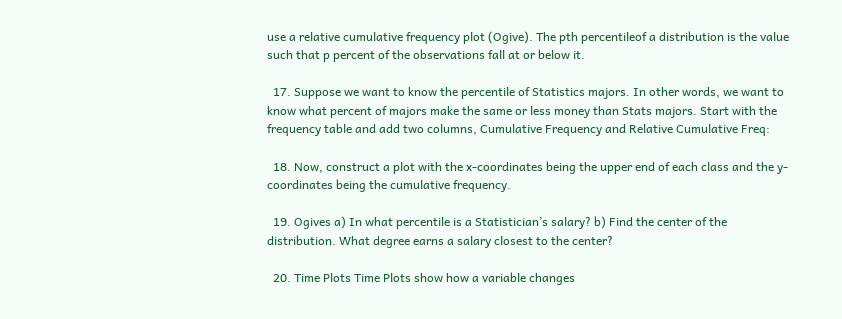use a relative cumulative frequency plot (Ogive). The pth percentileof a distribution is the value such that p percent of the observations fall at or below it.

  17. Suppose we want to know the percentile of Statistics majors. In other words, we want to know what percent of majors make the same or less money than Stats majors. Start with the frequency table and add two columns, Cumulative Frequency and Relative Cumulative Freq:

  18. Now, construct a plot with the x-coordinates being the upper end of each class and the y-coordinates being the cumulative frequency.

  19. Ogives a) In what percentile is a Statistician’s salary? b) Find the center of the distribution. What degree earns a salary closest to the center?

  20. Time Plots Time Plots show how a variable changes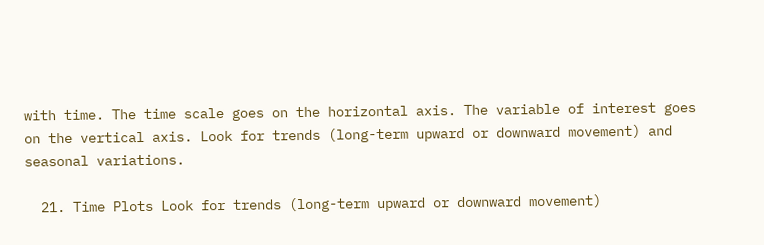with time. The time scale goes on the horizontal axis. The variable of interest goes on the vertical axis. Look for trends (long-term upward or downward movement) and seasonal variations.

  21. Time Plots Look for trends (long-term upward or downward movement)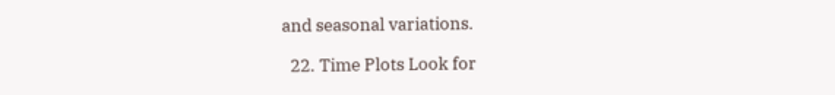and seasonal variations.

  22. Time Plots Look for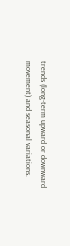trends (long-term upward or downward movement) and seasonal variations.